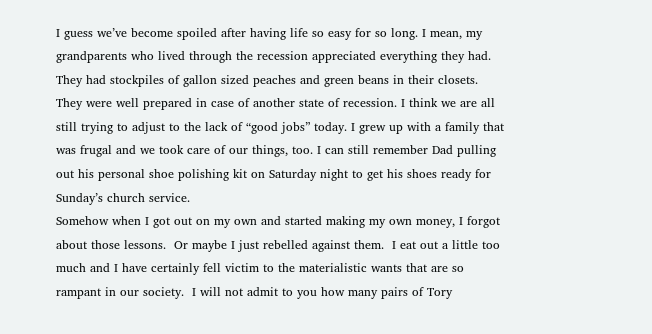I guess we’ve become spoiled after having life so easy for so long. I mean, my grandparents who lived through the recession appreciated everything they had. They had stockpiles of gallon sized peaches and green beans in their closets. They were well prepared in case of another state of recession. I think we are all still trying to adjust to the lack of “good jobs” today. I grew up with a family that was frugal and we took care of our things, too. I can still remember Dad pulling out his personal shoe polishing kit on Saturday night to get his shoes ready for Sunday’s church service.
Somehow when I got out on my own and started making my own money, I forgot about those lessons.  Or maybe I just rebelled against them.  I eat out a little too much and I have certainly fell victim to the materialistic wants that are so rampant in our society.  I will not admit to you how many pairs of Tory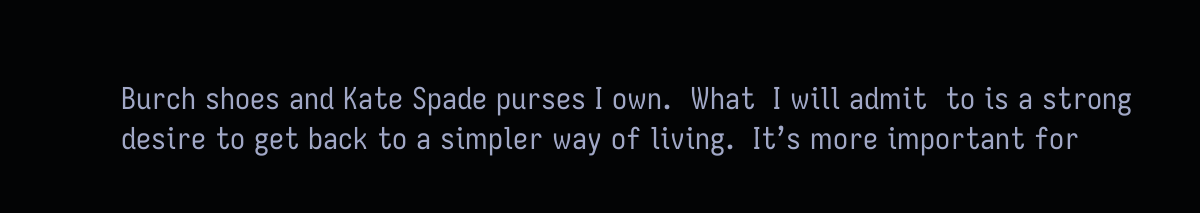Burch shoes and Kate Spade purses I own.  What  I will admit  to is a strong desire to get back to a simpler way of living.  It’s more important for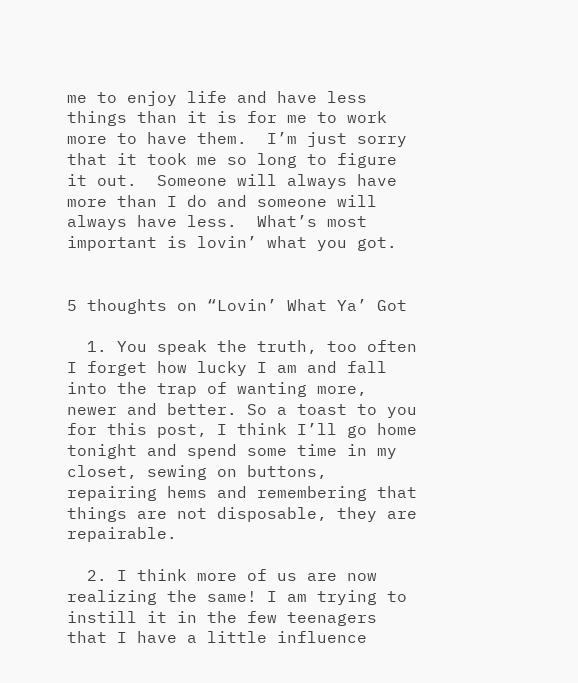me to enjoy life and have less things than it is for me to work more to have them.  I’m just sorry that it took me so long to figure it out.  Someone will always have more than I do and someone will always have less.  What’s most important is lovin’ what you got.


5 thoughts on “Lovin’ What Ya’ Got

  1. You speak the truth, too often I forget how lucky I am and fall into the trap of wanting more, newer and better. So a toast to you for this post, I think I’ll go home tonight and spend some time in my closet, sewing on buttons, repairing hems and remembering that things are not disposable, they are repairable.

  2. I think more of us are now realizing the same! I am trying to instill it in the few teenagers that I have a little influence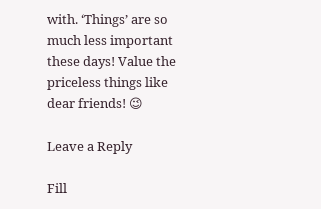with. ‘Things’ are so much less important these days! Value the priceless things like dear friends! 😉

Leave a Reply

Fill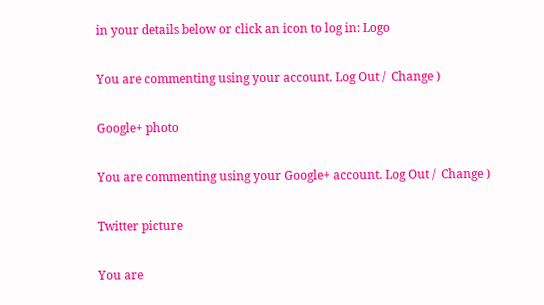in your details below or click an icon to log in: Logo

You are commenting using your account. Log Out /  Change )

Google+ photo

You are commenting using your Google+ account. Log Out /  Change )

Twitter picture

You are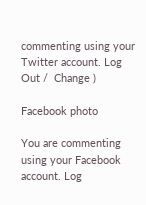commenting using your Twitter account. Log Out /  Change )

Facebook photo

You are commenting using your Facebook account. Log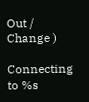Out /  Change )

Connecting to %s